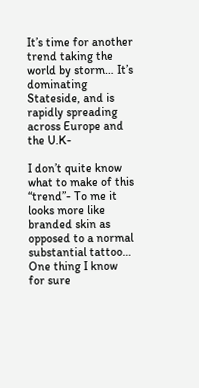It’s time for another trend taking the world by storm… It’s dominating Stateside, and is rapidly spreading across Europe and the U.K-

I don’t quite know what to make of this “trend”- To me it looks more like branded skin as opposed to a normal substantial tattoo… One thing I know for sure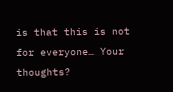is that this is not for everyone… Your thoughts?